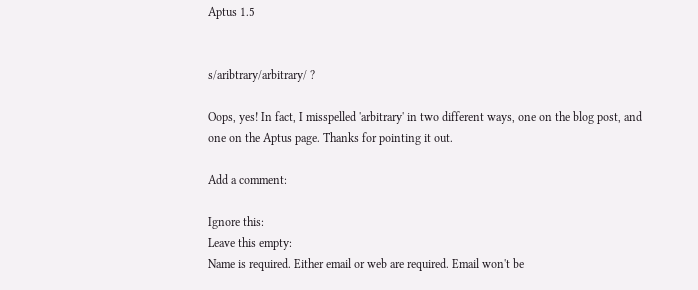Aptus 1.5


s/aribtrary/arbitrary/ ?

Oops, yes! In fact, I misspelled 'arbitrary' in two different ways, one on the blog post, and one on the Aptus page. Thanks for pointing it out.

Add a comment:

Ignore this:
Leave this empty:
Name is required. Either email or web are required. Email won't be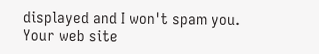displayed and I won't spam you. Your web site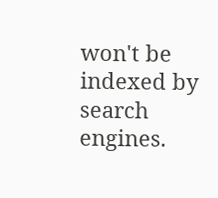won't be indexed by search engines.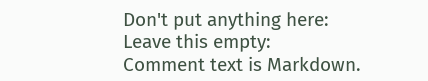Don't put anything here:
Leave this empty:
Comment text is Markdown.